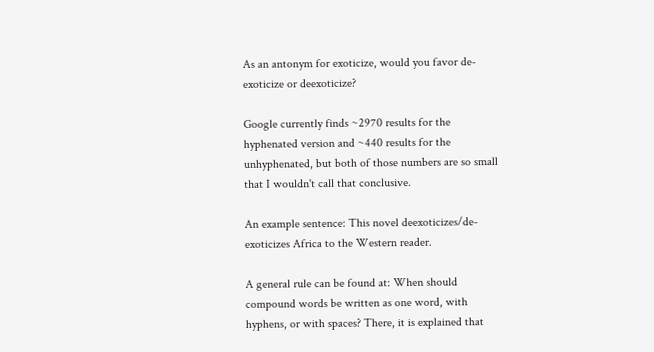As an antonym for exoticize, would you favor de-exoticize or deexoticize?

Google currently finds ~2970 results for the hyphenated version and ~440 results for the unhyphenated, but both of those numbers are so small that I wouldn't call that conclusive.

An example sentence: This novel deexoticizes/de-exoticizes Africa to the Western reader.

A general rule can be found at: When should compound words be written as one word, with hyphens, or with spaces? There, it is explained that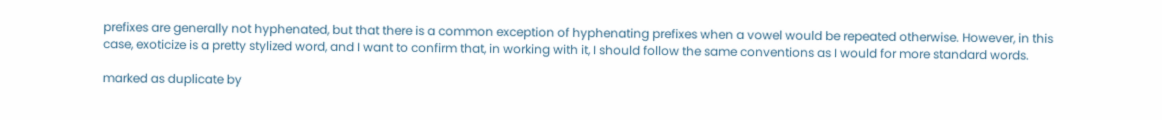prefixes are generally not hyphenated, but that there is a common exception of hyphenating prefixes when a vowel would be repeated otherwise. However, in this case, exoticize is a pretty stylized word, and I want to confirm that, in working with it, I should follow the same conventions as I would for more standard words.

marked as duplicate by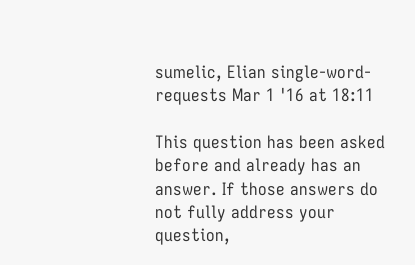sumelic, Elian single-word-requests Mar 1 '16 at 18:11

This question has been asked before and already has an answer. If those answers do not fully address your question,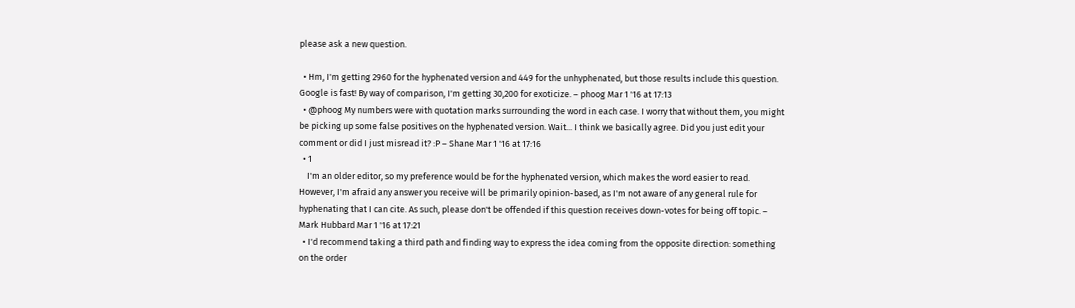please ask a new question.

  • Hm, I'm getting 2960 for the hyphenated version and 449 for the unhyphenated, but those results include this question. Google is fast! By way of comparison, I'm getting 30,200 for exoticize. – phoog Mar 1 '16 at 17:13
  • @phoog My numbers were with quotation marks surrounding the word in each case. I worry that without them, you might be picking up some false positives on the hyphenated version. Wait... I think we basically agree. Did you just edit your comment or did I just misread it? :P – Shane Mar 1 '16 at 17:16
  • 1
    I'm an older editor, so my preference would be for the hyphenated version, which makes the word easier to read. However, I'm afraid any answer you receive will be primarily opinion-based, as I'm not aware of any general rule for hyphenating that I can cite. As such, please don't be offended if this question receives down-votes for being off topic. – Mark Hubbard Mar 1 '16 at 17:21
  • I'd recommend taking a third path and finding way to express the idea coming from the opposite direction: something on the order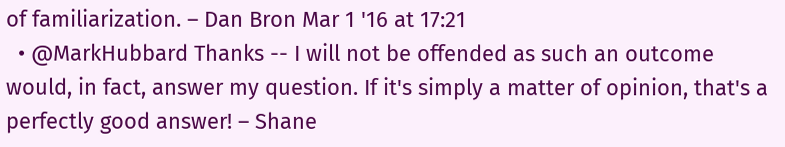of familiarization. – Dan Bron Mar 1 '16 at 17:21
  • @MarkHubbard Thanks -- I will not be offended as such an outcome would, in fact, answer my question. If it's simply a matter of opinion, that's a perfectly good answer! – Shane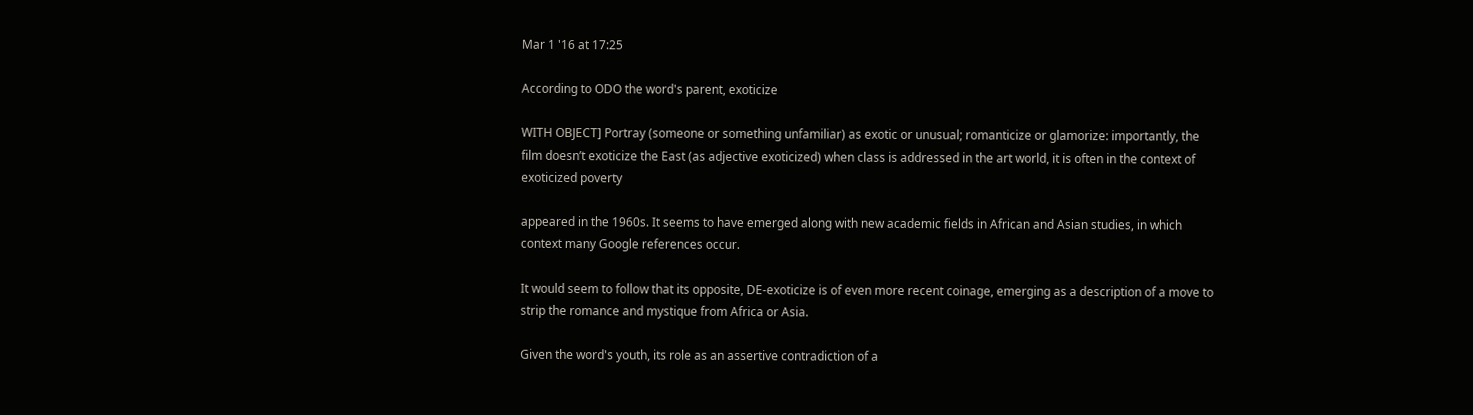Mar 1 '16 at 17:25

According to ODO the word's parent, exoticize

WITH OBJECT] Portray (someone or something unfamiliar) as exotic or unusual; romanticize or glamorize: importantly, the film doesn’t exoticize the East (as adjective exoticized) when class is addressed in the art world, it is often in the context of exoticized poverty

appeared in the 1960s. It seems to have emerged along with new academic fields in African and Asian studies, in which context many Google references occur.

It would seem to follow that its opposite, DE-exoticize is of even more recent coinage, emerging as a description of a move to strip the romance and mystique from Africa or Asia.

Given the word's youth, its role as an assertive contradiction of a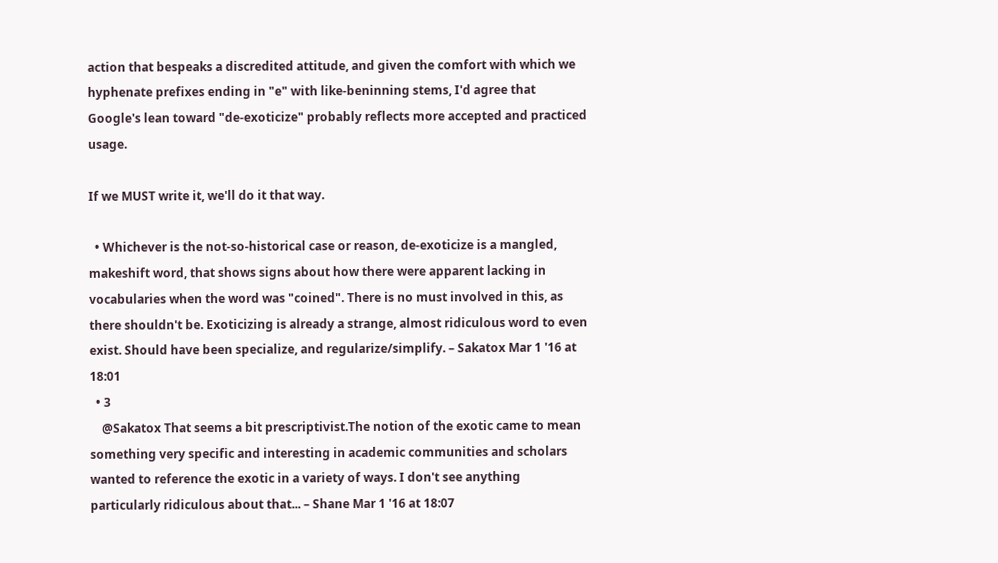action that bespeaks a discredited attitude, and given the comfort with which we hyphenate prefixes ending in "e" with like-beninning stems, I'd agree that Google's lean toward "de-exoticize" probably reflects more accepted and practiced usage.

If we MUST write it, we'll do it that way.

  • Whichever is the not-so-historical case or reason, de-exoticize is a mangled, makeshift word, that shows signs about how there were apparent lacking in vocabularies when the word was "coined". There is no must involved in this, as there shouldn't be. Exoticizing is already a strange, almost ridiculous word to even exist. Should have been specialize, and regularize/simplify. – Sakatox Mar 1 '16 at 18:01
  • 3
    @Sakatox That seems a bit prescriptivist.The notion of the exotic came to mean something very specific and interesting in academic communities and scholars wanted to reference the exotic in a variety of ways. I don't see anything particularly ridiculous about that... – Shane Mar 1 '16 at 18:07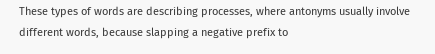These types of words are describing processes, where antonyms usually involve different words, because slapping a negative prefix to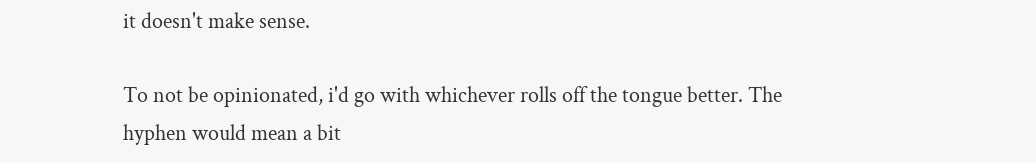it doesn't make sense.

To not be opinionated, i'd go with whichever rolls off the tongue better. The hyphen would mean a bit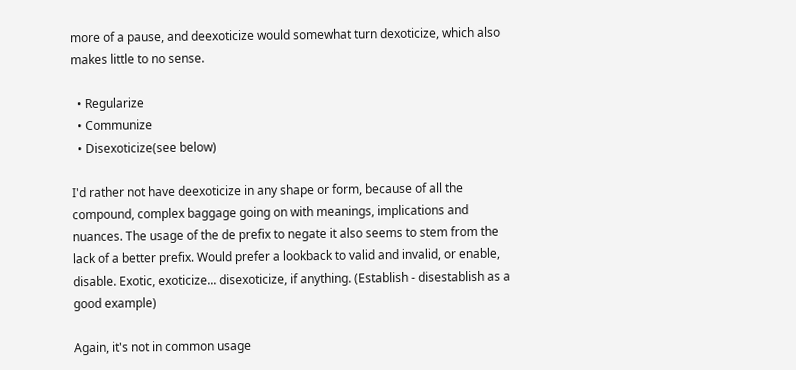more of a pause, and deexoticize would somewhat turn dexoticize, which also makes little to no sense.

  • Regularize
  • Communize
  • Disexoticize(see below)

I'd rather not have deexoticize in any shape or form, because of all the compound, complex baggage going on with meanings, implications and nuances. The usage of the de prefix to negate it also seems to stem from the lack of a better prefix. Would prefer a lookback to valid and invalid, or enable, disable. Exotic, exoticize... disexoticize, if anything. (Establish - disestablish as a good example)

Again, it's not in common usage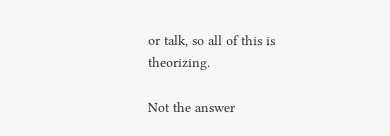or talk, so all of this is theorizing.

Not the answer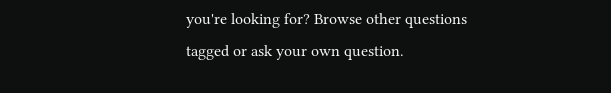you're looking for? Browse other questions tagged or ask your own question.